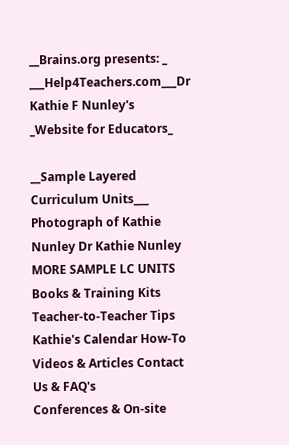__Brains.org presents: _ ___Help4Teachers.com___Dr Kathie F Nunley's _Website for Educators_

__Sample Layered Curriculum Units___ Photograph of Kathie Nunley Dr Kathie Nunley
MORE SAMPLE LC UNITS Books & Training Kits Teacher-to-Teacher Tips Kathie's Calendar How-To Videos & Articles Contact Us & FAQ's
Conferences & On-site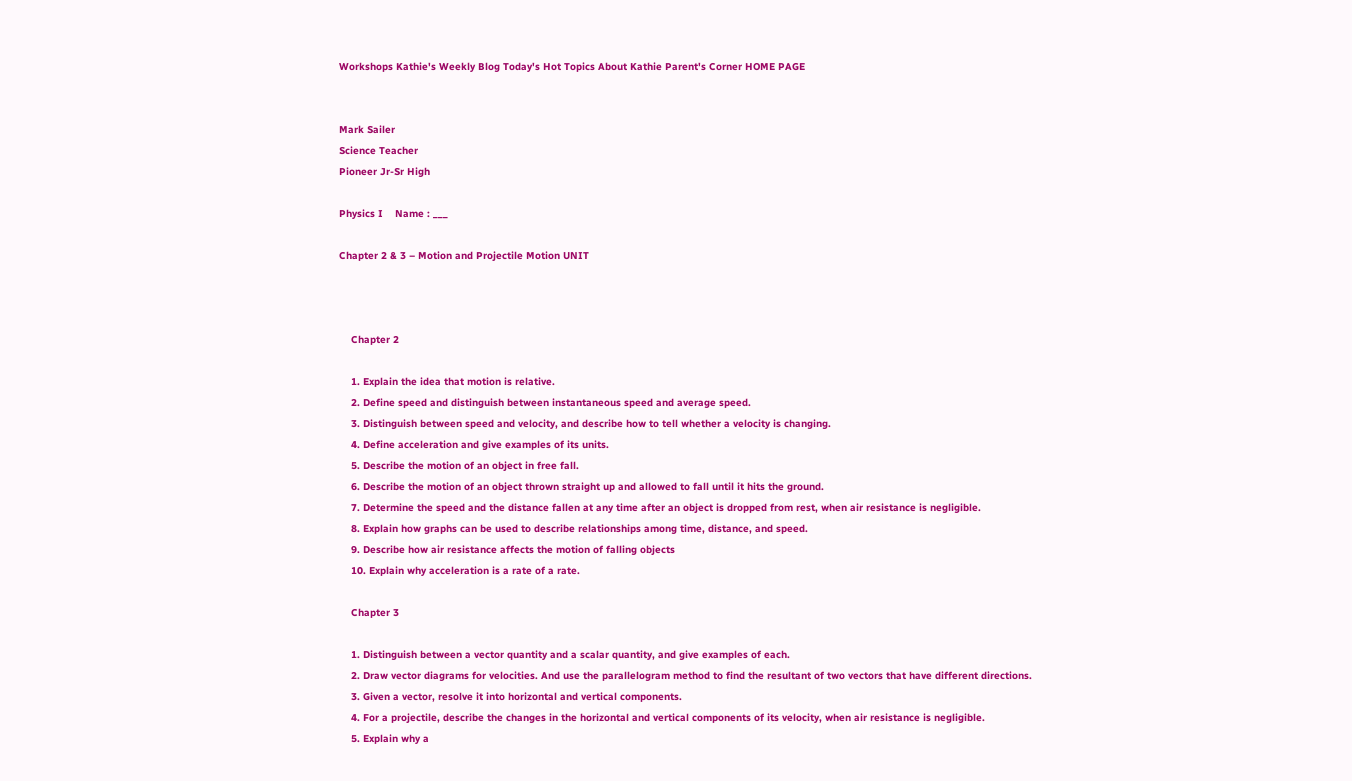Workshops Kathie's Weekly Blog Today's Hot Topics About Kathie Parent's Corner HOME PAGE


Mark Sailer
Science Teacher
Pioneer Jr-Sr High

Physics I    Name : ___

Chapter 2 & 3 – Motion and Projectile Motion UNIT



    Chapter 2

    1. Explain the idea that motion is relative.
    2. Define speed and distinguish between instantaneous speed and average speed.
    3. Distinguish between speed and velocity, and describe how to tell whether a velocity is changing.
    4. Define acceleration and give examples of its units.
    5. Describe the motion of an object in free fall.
    6. Describe the motion of an object thrown straight up and allowed to fall until it hits the ground.
    7. Determine the speed and the distance fallen at any time after an object is dropped from rest, when air resistance is negligible.
    8. Explain how graphs can be used to describe relationships among time, distance, and speed.
    9. Describe how air resistance affects the motion of falling objects
    10. Explain why acceleration is a rate of a rate.

    Chapter 3

    1. Distinguish between a vector quantity and a scalar quantity, and give examples of each.
    2. Draw vector diagrams for velocities. And use the parallelogram method to find the resultant of two vectors that have different directions.
    3. Given a vector, resolve it into horizontal and vertical components.
    4. For a projectile, describe the changes in the horizontal and vertical components of its velocity, when air resistance is negligible.
    5. Explain why a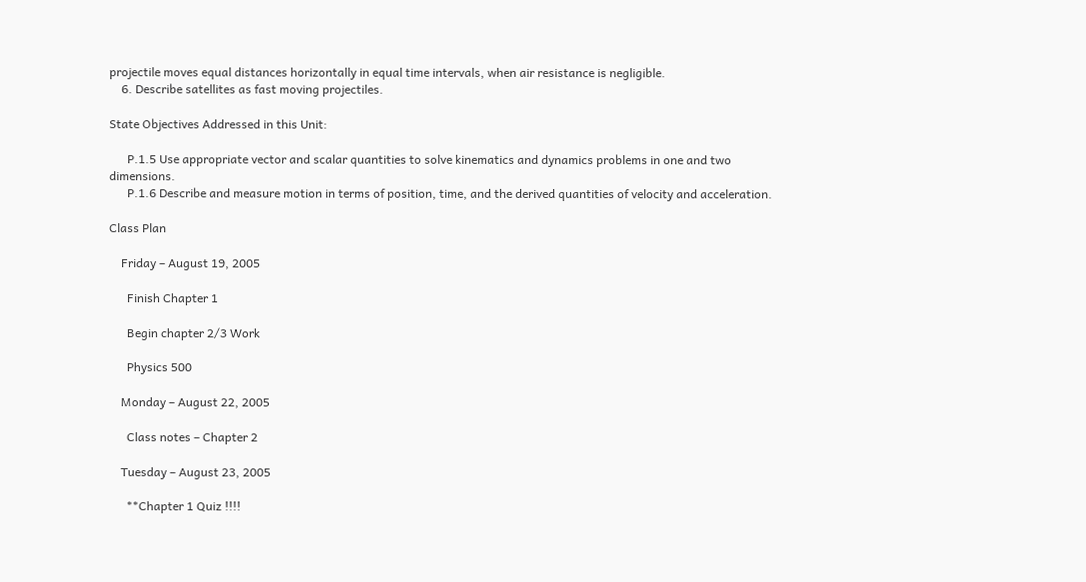projectile moves equal distances horizontally in equal time intervals, when air resistance is negligible.
    6. Describe satellites as fast moving projectiles.

State Objectives Addressed in this Unit:

      P.1.5 Use appropriate vector and scalar quantities to solve kinematics and dynamics problems in one and two dimensions.
      P.1.6 Describe and measure motion in terms of position, time, and the derived quantities of velocity and acceleration.

Class Plan

    Friday – August 19, 2005

      Finish Chapter 1

      Begin chapter 2/3 Work

      Physics 500

    Monday – August 22, 2005

      Class notes – Chapter 2

    Tuesday – August 23, 2005

      **Chapter 1 Quiz !!!!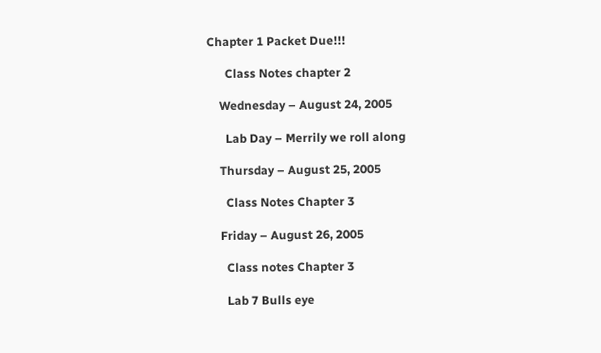Chapter 1 Packet Due!!!

      Class Notes chapter 2

    Wednesday – August 24, 2005

      Lab Day – Merrily we roll along

    Thursday – August 25, 2005

      Class Notes Chapter 3

    Friday – August 26, 2005

      Class notes Chapter 3

      Lab 7 Bulls eye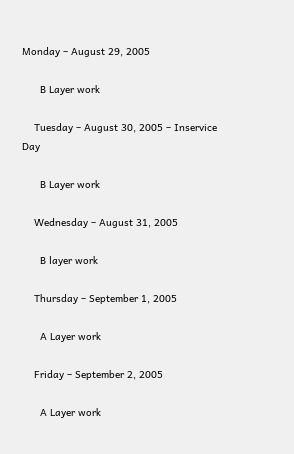Monday – August 29, 2005

      B Layer work

    Tuesday – August 30, 2005 – Inservice Day

      B Layer work

    Wednesday – August 31, 2005

      B layer work

    Thursday – September 1, 2005

      A Layer work

    Friday – September 2, 2005

      A Layer work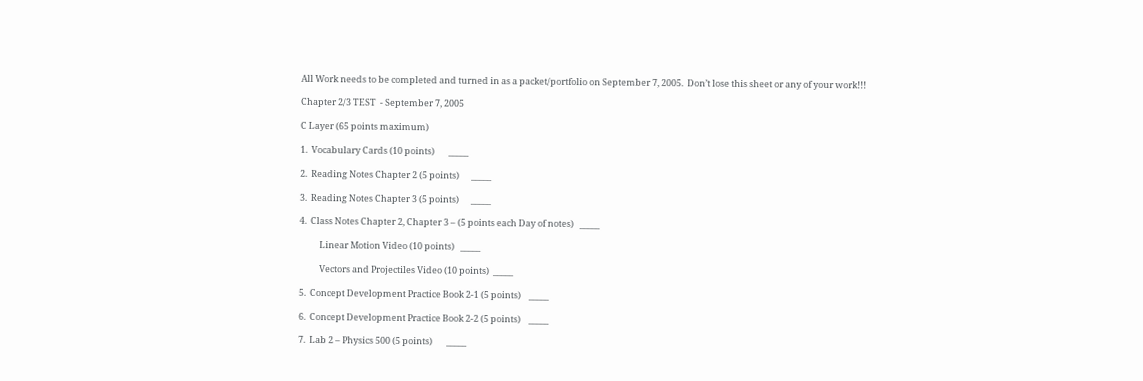All Work needs to be completed and turned in as a packet/portfolio on September 7, 2005.  Don’t lose this sheet or any of your work!!!

Chapter 2/3 TEST  - September 7, 2005

C Layer (65 points maximum)

1.  Vocabulary Cards (10 points)       _____

2.  Reading Notes Chapter 2 (5 points)      _____

3.  Reading Notes Chapter 3 (5 points)      _____

4.  Class Notes Chapter 2, Chapter 3 – (5 points each Day of notes)   _____

          Linear Motion Video (10 points)   _____

          Vectors and Projectiles Video (10 points)  _____

5.  Concept Development Practice Book 2-1 (5 points)    _____

6.  Concept Development Practice Book 2-2 (5 points)    _____

7.  Lab 2 – Physics 500 (5 points)       _____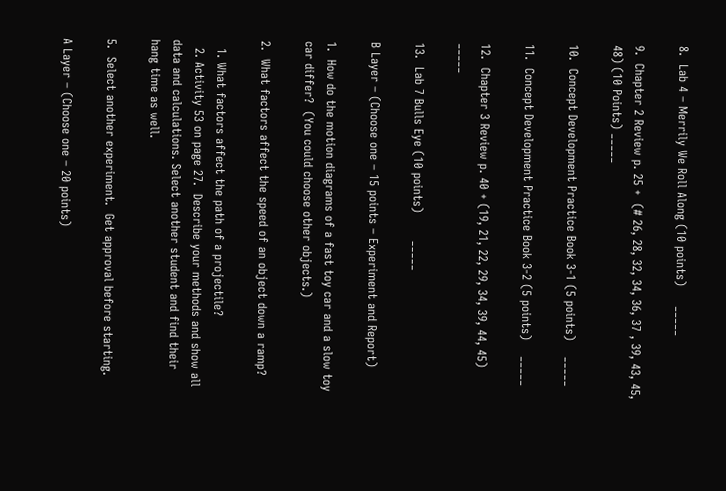8.  Lab 4 – Merrily We Roll Along (10 points)     _____

9.  Chapter 2 Review p. 25 +  (# 26, 28, 32, 34, 36, 37 , 39, 43, 45, 48) (10 Points) _____

10.  Concept Development Practice Book 3-1 (5 points)    _____

11.  Concept Development Practice Book 3-2 (5 points)    _____

12.  Chapter 3 Review p. 40 + (19, 21, 22, 29, 34, 39, 44, 45)   _____

13.  Lab 7 Bulls Eye (10 points)       _____

B Layer – (Choose one – 15 points – Experiment and Report)

1.  How do the motion diagrams of a fast toy car and a slow toy car differ?  (You could choose other objects.)

2.  What factors affect the speed of an object down a ramp?

  1. What factors affect the path of a projectile?
  2. Activity 53 on page 27.  Describe your methods and show all data and calculations. Select another student and find their hang time as well.

5.  Select another experiment.  Get approval before starting.

A Layer – (Choose one – 20 points)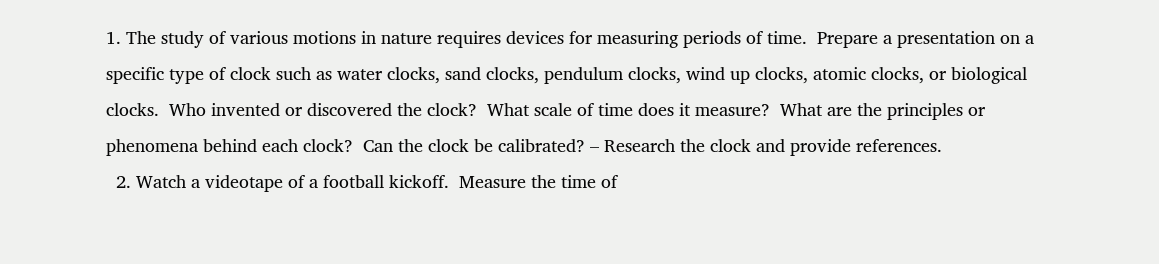1. The study of various motions in nature requires devices for measuring periods of time.  Prepare a presentation on a specific type of clock such as water clocks, sand clocks, pendulum clocks, wind up clocks, atomic clocks, or biological clocks.  Who invented or discovered the clock?  What scale of time does it measure?  What are the principles or phenomena behind each clock?  Can the clock be calibrated? – Research the clock and provide references.
  2. Watch a videotape of a football kickoff.  Measure the time of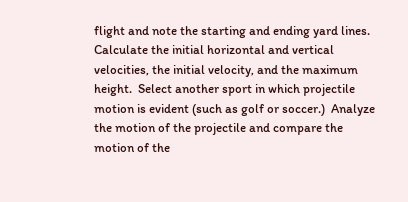flight and note the starting and ending yard lines.  Calculate the initial horizontal and vertical velocities, the initial velocity, and the maximum height.  Select another sport in which projectile motion is evident (such as golf or soccer.)  Analyze the motion of the projectile and compare the motion of the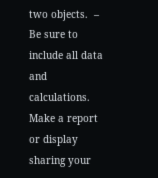two objects.  – Be sure to include all data and calculations.  Make a report or display sharing your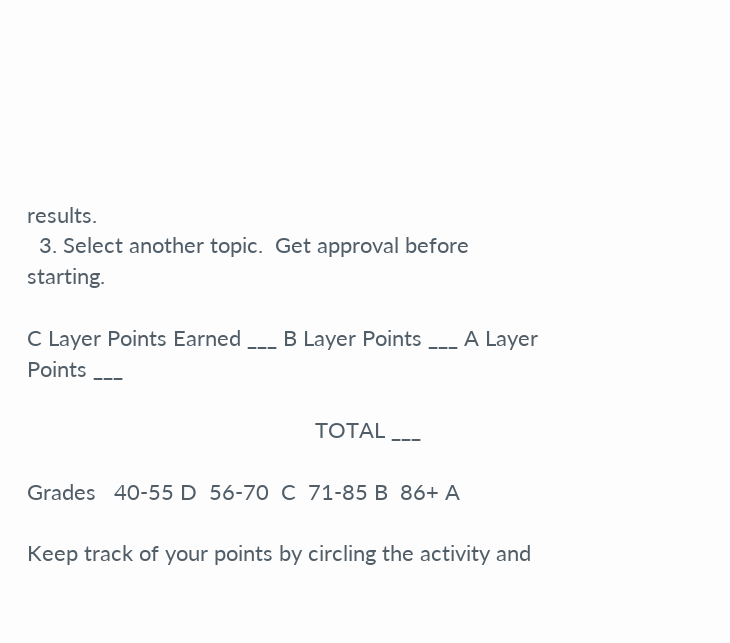results.
  3. Select another topic.  Get approval before starting.

C Layer Points Earned ___ B Layer Points ___ A Layer Points ___

                                                TOTAL ___

Grades   40-55 D  56-70  C  71-85 B  86+ A

Keep track of your points by circling the activity and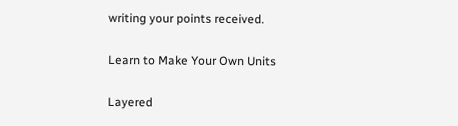writing your points received.

Learn to Make Your Own Units

Layered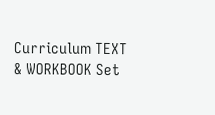Curriculum TEXT & WORKBOOK Set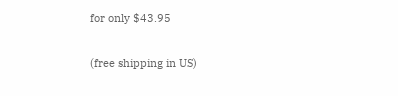for only $43.95

(free shipping in US)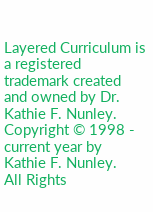Layered Curriculum is a registered trademark created and owned by Dr. Kathie F. Nunley.
Copyright © 1998 - current year by Kathie F. Nunley.
All Rights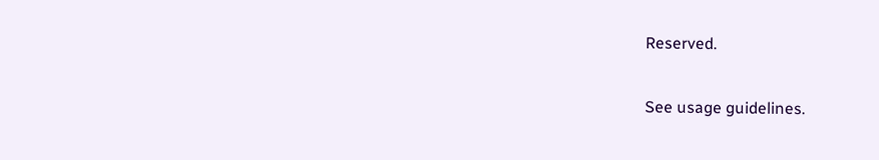Reserved.

See usage guidelines.